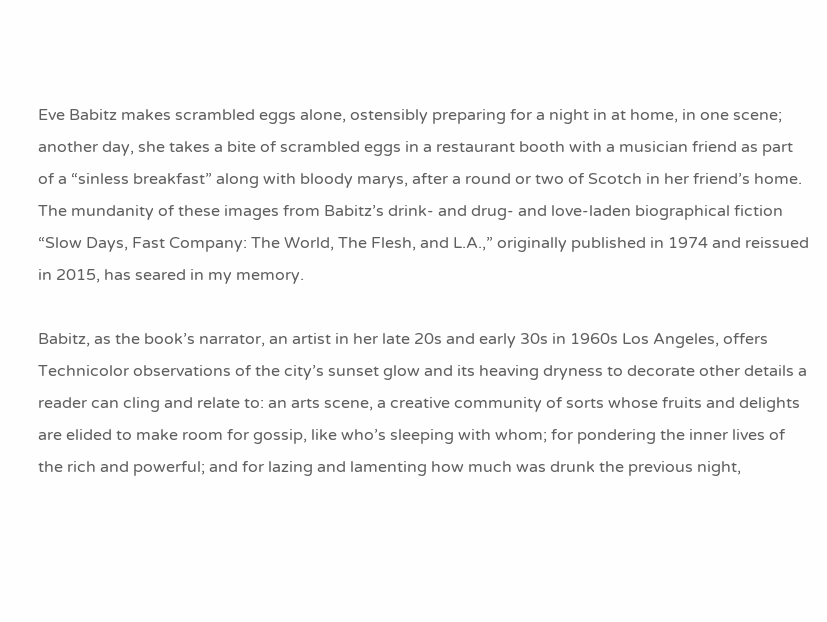Eve Babitz makes scrambled eggs alone, ostensibly preparing for a night in at home, in one scene; another day, she takes a bite of scrambled eggs in a restaurant booth with a musician friend as part of a “sinless breakfast” along with bloody marys, after a round or two of Scotch in her friend’s home. The mundanity of these images from Babitz’s drink- and drug- and love-laden biographical fiction “Slow Days, Fast Company: The World, The Flesh, and L.A.,” originally published in 1974 and reissued in 2015, has seared in my memory.

Babitz, as the book’s narrator, an artist in her late 20s and early 30s in 1960s Los Angeles, offers Technicolor observations of the city’s sunset glow and its heaving dryness to decorate other details a reader can cling and relate to: an arts scene, a creative community of sorts whose fruits and delights are elided to make room for gossip, like who’s sleeping with whom; for pondering the inner lives of the rich and powerful; and for lazing and lamenting how much was drunk the previous night,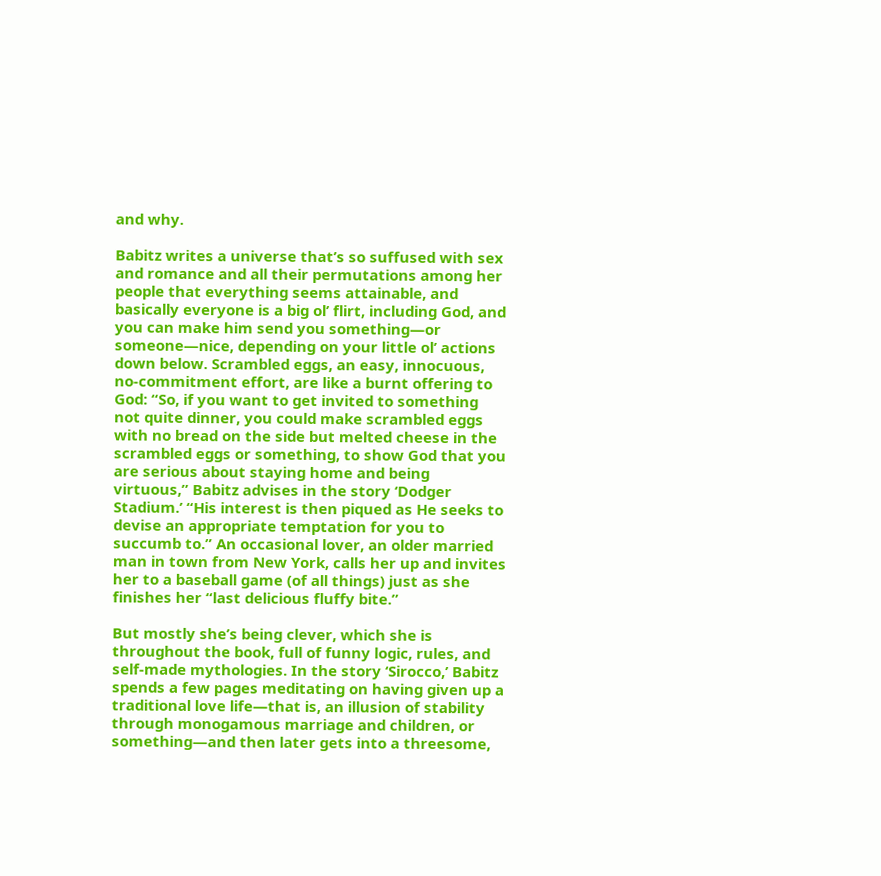and why.

Babitz writes a universe that’s so suffused with sex and romance and all their permutations among her people that everything seems attainable, and basically everyone is a big ol’ flirt, including God, and you can make him send you something—or someone—nice, depending on your little ol’ actions down below. Scrambled eggs, an easy, innocuous, no-commitment effort, are like a burnt offering to God: “So, if you want to get invited to something not quite dinner, you could make scrambled eggs with no bread on the side but melted cheese in the scrambled eggs or something, to show God that you are serious about staying home and being virtuous,” Babitz advises in the story ‘Dodger Stadium.’ “His interest is then piqued as He seeks to devise an appropriate temptation for you to succumb to.” An occasional lover, an older married man in town from New York, calls her up and invites her to a baseball game (of all things) just as she finishes her “last delicious fluffy bite.”

But mostly she’s being clever, which she is throughout the book, full of funny logic, rules, and self-made mythologies. In the story ‘Sirocco,’ Babitz spends a few pages meditating on having given up a traditional love life—that is, an illusion of stability through monogamous marriage and children, or something—and then later gets into a threesome,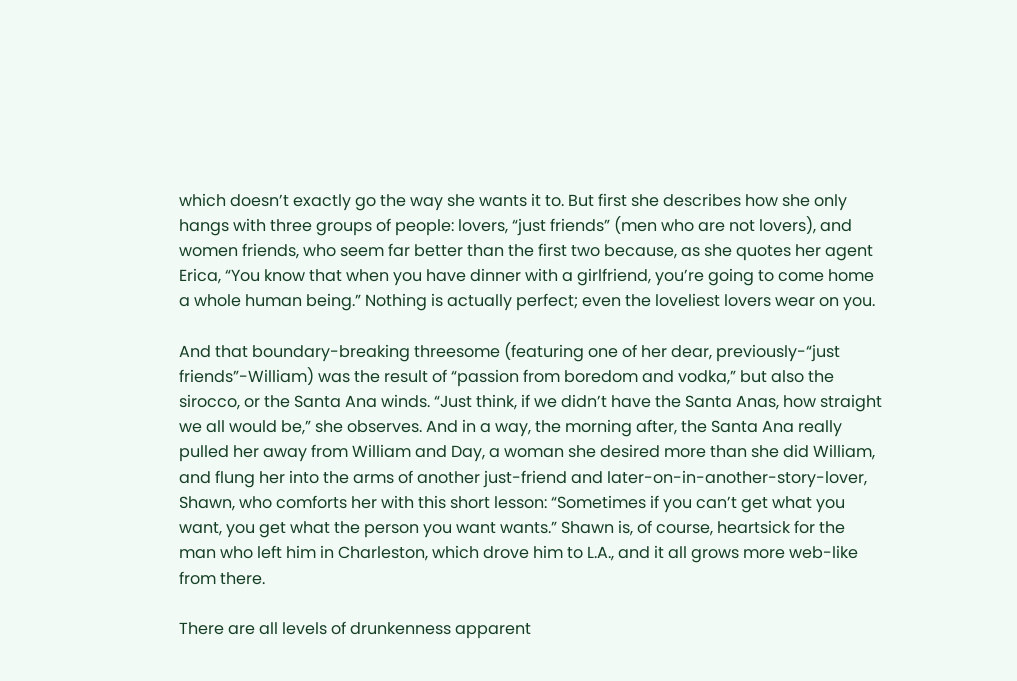which doesn’t exactly go the way she wants it to. But first she describes how she only hangs with three groups of people: lovers, “just friends” (men who are not lovers), and women friends, who seem far better than the first two because, as she quotes her agent Erica, “You know that when you have dinner with a girlfriend, you’re going to come home a whole human being.” Nothing is actually perfect; even the loveliest lovers wear on you.

And that boundary-breaking threesome (featuring one of her dear, previously-“just friends”-William) was the result of “passion from boredom and vodka,” but also the sirocco, or the Santa Ana winds. “Just think, if we didn’t have the Santa Anas, how straight we all would be,” she observes. And in a way, the morning after, the Santa Ana really pulled her away from William and Day, a woman she desired more than she did William, and flung her into the arms of another just-friend and later-on-in-another-story-lover, Shawn, who comforts her with this short lesson: “Sometimes if you can’t get what you want, you get what the person you want wants.” Shawn is, of course, heartsick for the man who left him in Charleston, which drove him to L.A., and it all grows more web-like from there.

There are all levels of drunkenness apparent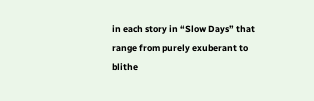in each story in “Slow Days” that range from purely exuberant to blithe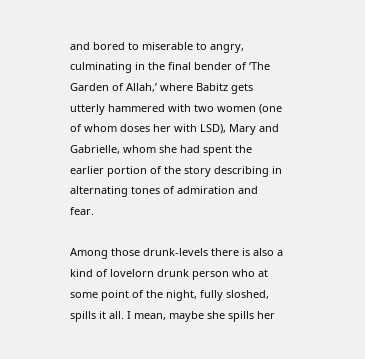and bored to miserable to angry, culminating in the final bender of ‘The Garden of Allah,’ where Babitz gets utterly hammered with two women (one of whom doses her with LSD), Mary and Gabrielle, whom she had spent the earlier portion of the story describing in alternating tones of admiration and fear.

Among those drunk-levels there is also a kind of lovelorn drunk person who at some point of the night, fully sloshed, spills it all. I mean, maybe she spills her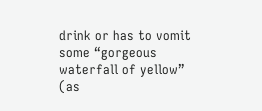drink or has to vomit some “gorgeous waterfall of yellow” (as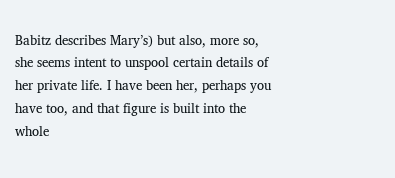Babitz describes Mary’s) but also, more so, she seems intent to unspool certain details of her private life. I have been her, perhaps you have too, and that figure is built into the whole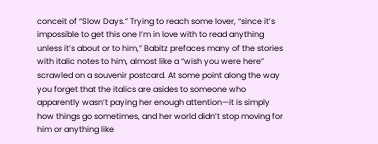conceit of “Slow Days.” Trying to reach some lover, “since it’s impossible to get this one I’m in love with to read anything unless it’s about or to him,” Babitz prefaces many of the stories with italic notes to him, almost like a “wish you were here” scrawled on a souvenir postcard. At some point along the way you forget that the italics are asides to someone who apparently wasn’t paying her enough attention—it is simply how things go sometimes, and her world didn’t stop moving for him or anything like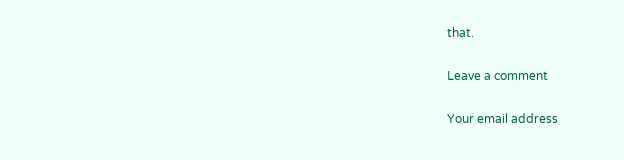that.

Leave a comment

Your email address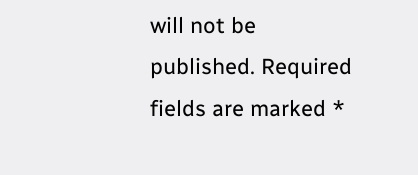will not be published. Required fields are marked *